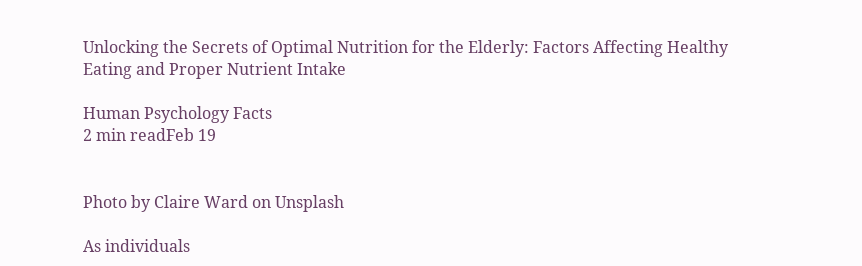Unlocking the Secrets of Optimal Nutrition for the Elderly: Factors Affecting Healthy Eating and Proper Nutrient Intake

Human Psychology Facts
2 min readFeb 19


Photo by Claire Ward on Unsplash

As individuals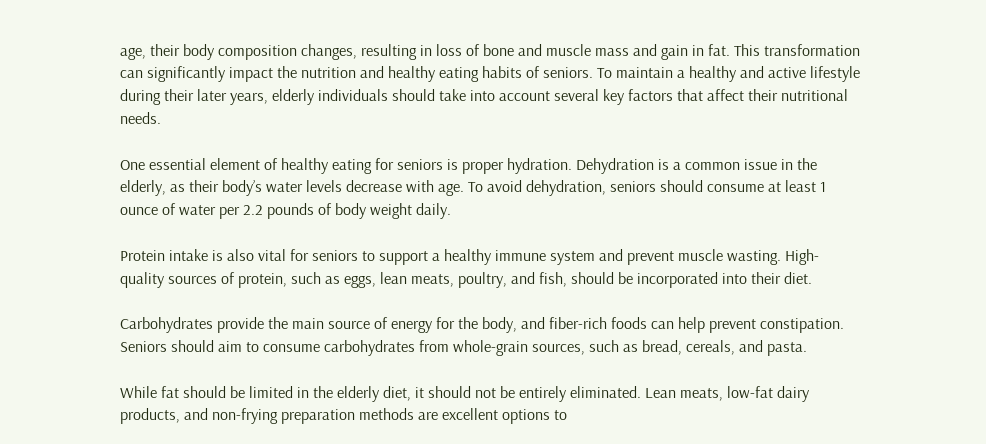age, their body composition changes, resulting in loss of bone and muscle mass and gain in fat. This transformation can significantly impact the nutrition and healthy eating habits of seniors. To maintain a healthy and active lifestyle during their later years, elderly individuals should take into account several key factors that affect their nutritional needs.

One essential element of healthy eating for seniors is proper hydration. Dehydration is a common issue in the elderly, as their body’s water levels decrease with age. To avoid dehydration, seniors should consume at least 1 ounce of water per 2.2 pounds of body weight daily.

Protein intake is also vital for seniors to support a healthy immune system and prevent muscle wasting. High-quality sources of protein, such as eggs, lean meats, poultry, and fish, should be incorporated into their diet.

Carbohydrates provide the main source of energy for the body, and fiber-rich foods can help prevent constipation. Seniors should aim to consume carbohydrates from whole-grain sources, such as bread, cereals, and pasta.

While fat should be limited in the elderly diet, it should not be entirely eliminated. Lean meats, low-fat dairy products, and non-frying preparation methods are excellent options to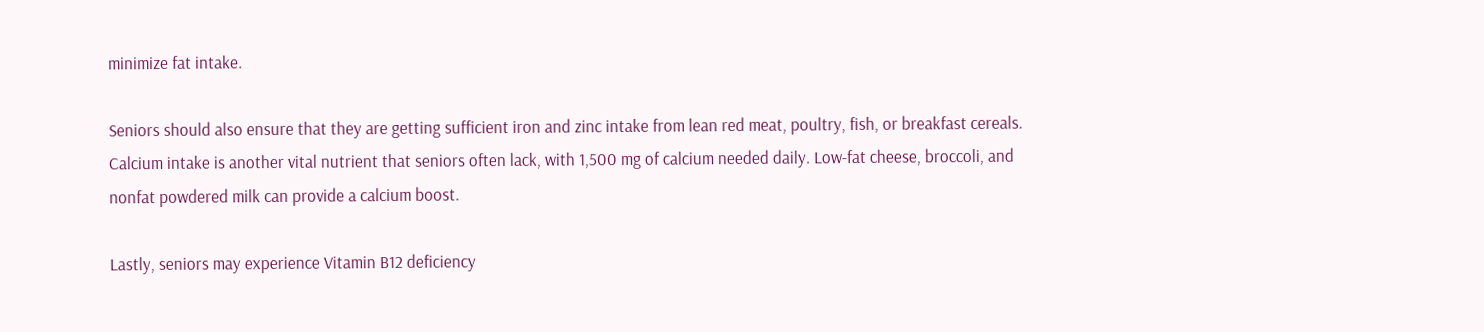minimize fat intake.

Seniors should also ensure that they are getting sufficient iron and zinc intake from lean red meat, poultry, fish, or breakfast cereals. Calcium intake is another vital nutrient that seniors often lack, with 1,500 mg of calcium needed daily. Low-fat cheese, broccoli, and nonfat powdered milk can provide a calcium boost.

Lastly, seniors may experience Vitamin B12 deficiency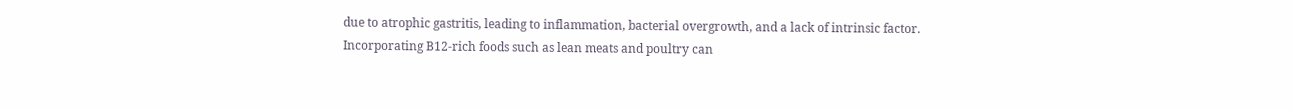due to atrophic gastritis, leading to inflammation, bacterial overgrowth, and a lack of intrinsic factor. Incorporating B12-rich foods such as lean meats and poultry can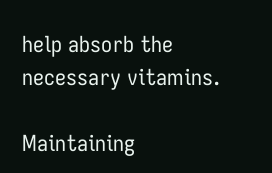help absorb the necessary vitamins.

Maintaining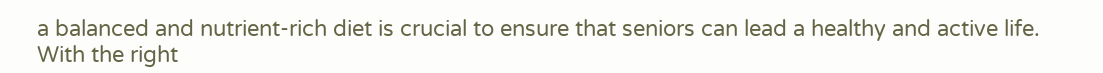a balanced and nutrient-rich diet is crucial to ensure that seniors can lead a healthy and active life. With the right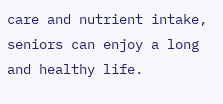care and nutrient intake, seniors can enjoy a long and healthy life.